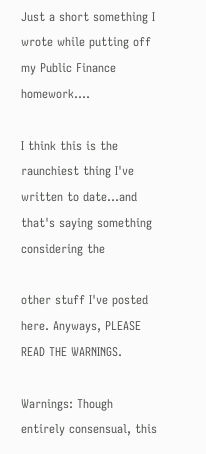Just a short something I wrote while putting off my Public Finance homework….

I think this is the raunchiest thing I've written to date…and that's saying something considering the

other stuff I've posted here. Anyways, PLEASE READ THE WARNINGS.

Warnings: Though entirely consensual, this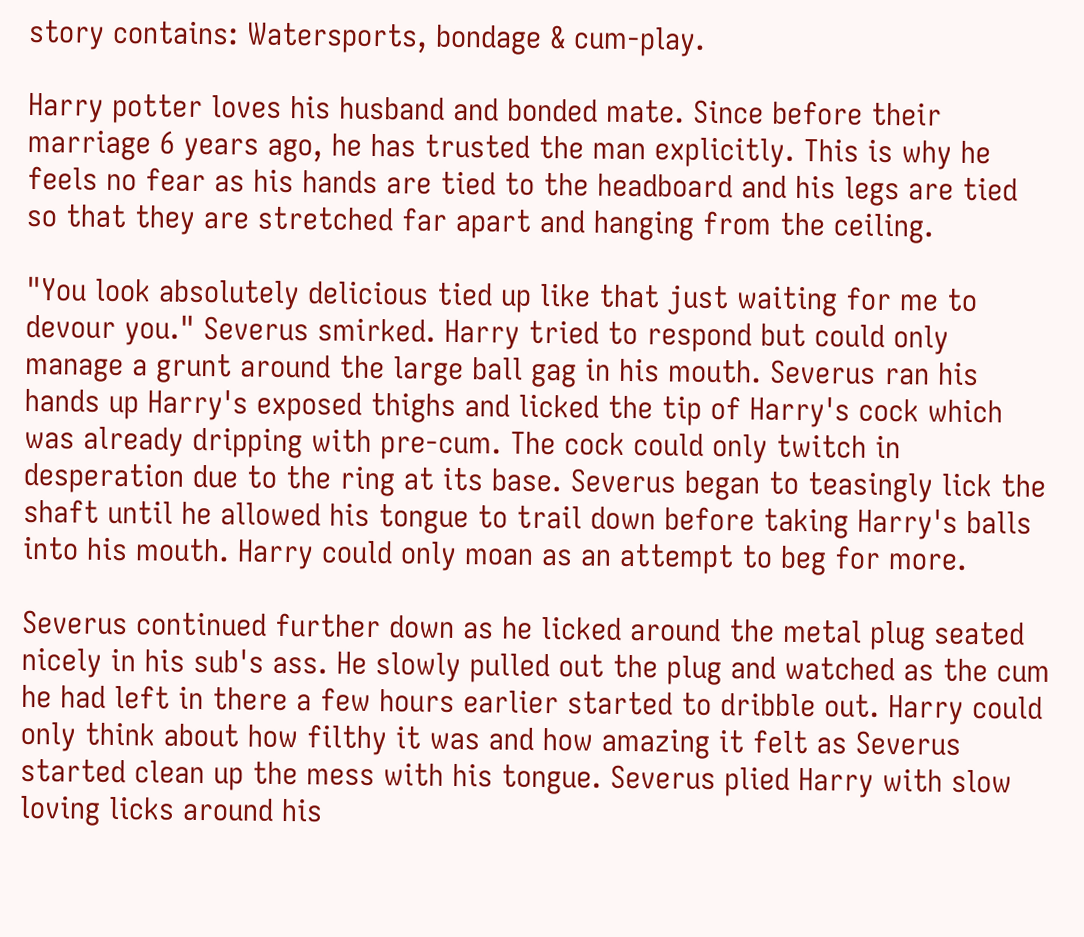story contains: Watersports, bondage & cum-play.

Harry potter loves his husband and bonded mate. Since before their marriage 6 years ago, he has trusted the man explicitly. This is why he feels no fear as his hands are tied to the headboard and his legs are tied so that they are stretched far apart and hanging from the ceiling.

"You look absolutely delicious tied up like that just waiting for me to devour you." Severus smirked. Harry tried to respond but could only manage a grunt around the large ball gag in his mouth. Severus ran his hands up Harry's exposed thighs and licked the tip of Harry's cock which was already dripping with pre-cum. The cock could only twitch in desperation due to the ring at its base. Severus began to teasingly lick the shaft until he allowed his tongue to trail down before taking Harry's balls into his mouth. Harry could only moan as an attempt to beg for more.

Severus continued further down as he licked around the metal plug seated nicely in his sub's ass. He slowly pulled out the plug and watched as the cum he had left in there a few hours earlier started to dribble out. Harry could only think about how filthy it was and how amazing it felt as Severus started clean up the mess with his tongue. Severus plied Harry with slow loving licks around his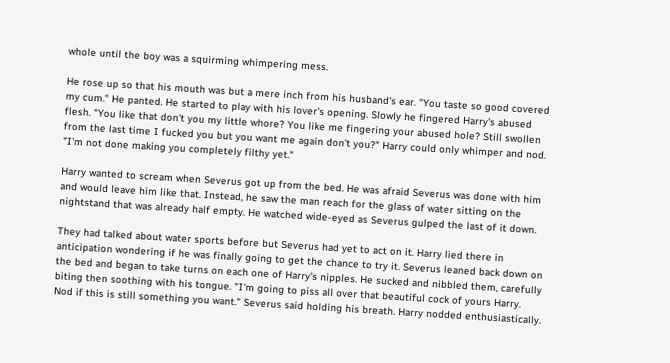whole until the boy was a squirming whimpering mess.

He rose up so that his mouth was but a mere inch from his husband's ear. "You taste so good covered my cum." He panted. He started to play with his lover's opening. Slowly he fingered Harry's abused flesh. "You like that don't you my little whore? You like me fingering your abused hole? Still swollen from the last time I fucked you but you want me again don't you?" Harry could only whimper and nod. "I'm not done making you completely filthy yet."

Harry wanted to scream when Severus got up from the bed. He was afraid Severus was done with him and would leave him like that. Instead, he saw the man reach for the glass of water sitting on the nightstand that was already half empty. He watched wide-eyed as Severus gulped the last of it down.

They had talked about water sports before but Severus had yet to act on it. Harry lied there in anticipation wondering if he was finally going to get the chance to try it. Severus leaned back down on the bed and began to take turns on each one of Harry's nipples. He sucked and nibbled them, carefully biting then soothing with his tongue. "I'm going to piss all over that beautiful cock of yours Harry. Nod if this is still something you want." Severus said holding his breath. Harry nodded enthusiastically.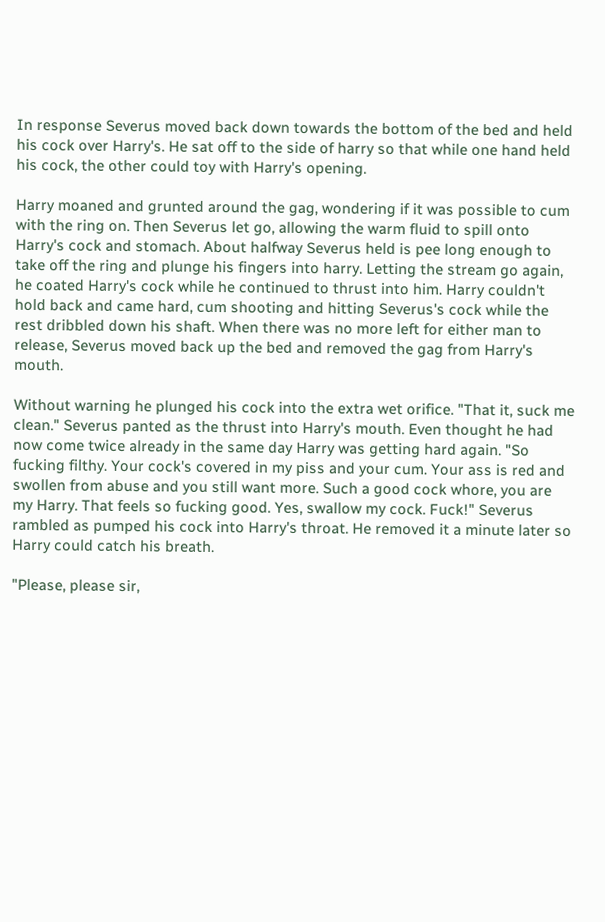In response Severus moved back down towards the bottom of the bed and held his cock over Harry's. He sat off to the side of harry so that while one hand held his cock, the other could toy with Harry's opening.

Harry moaned and grunted around the gag, wondering if it was possible to cum with the ring on. Then Severus let go, allowing the warm fluid to spill onto Harry's cock and stomach. About halfway Severus held is pee long enough to take off the ring and plunge his fingers into harry. Letting the stream go again, he coated Harry's cock while he continued to thrust into him. Harry couldn't hold back and came hard, cum shooting and hitting Severus's cock while the rest dribbled down his shaft. When there was no more left for either man to release, Severus moved back up the bed and removed the gag from Harry's mouth.

Without warning he plunged his cock into the extra wet orifice. "That it, suck me clean." Severus panted as the thrust into Harry's mouth. Even thought he had now come twice already in the same day Harry was getting hard again. "So fucking filthy. Your cock's covered in my piss and your cum. Your ass is red and swollen from abuse and you still want more. Such a good cock whore, you are my Harry. That feels so fucking good. Yes, swallow my cock. Fuck!" Severus rambled as pumped his cock into Harry's throat. He removed it a minute later so Harry could catch his breath.

"Please, please sir,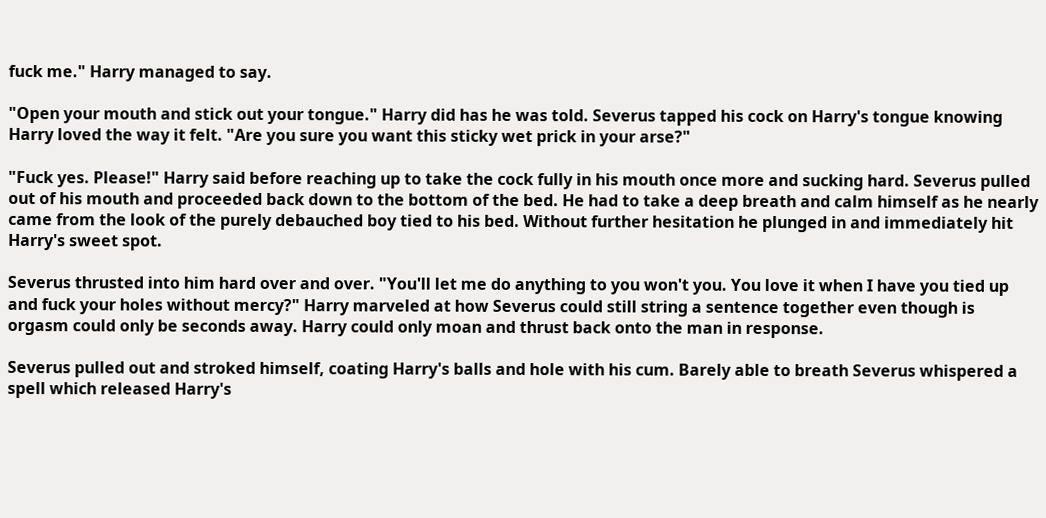fuck me." Harry managed to say.

"Open your mouth and stick out your tongue." Harry did has he was told. Severus tapped his cock on Harry's tongue knowing Harry loved the way it felt. "Are you sure you want this sticky wet prick in your arse?"

"Fuck yes. Please!" Harry said before reaching up to take the cock fully in his mouth once more and sucking hard. Severus pulled out of his mouth and proceeded back down to the bottom of the bed. He had to take a deep breath and calm himself as he nearly came from the look of the purely debauched boy tied to his bed. Without further hesitation he plunged in and immediately hit Harry's sweet spot.

Severus thrusted into him hard over and over. "You'll let me do anything to you won't you. You love it when I have you tied up and fuck your holes without mercy?" Harry marveled at how Severus could still string a sentence together even though is orgasm could only be seconds away. Harry could only moan and thrust back onto the man in response.

Severus pulled out and stroked himself, coating Harry's balls and hole with his cum. Barely able to breath Severus whispered a spell which released Harry's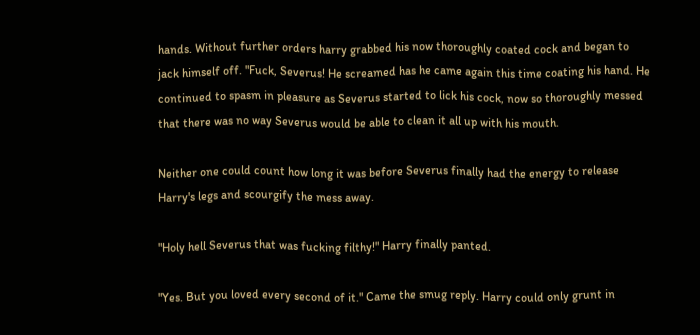hands. Without further orders harry grabbed his now thoroughly coated cock and began to jack himself off. "Fuck, Severus! He screamed has he came again this time coating his hand. He continued to spasm in pleasure as Severus started to lick his cock, now so thoroughly messed that there was no way Severus would be able to clean it all up with his mouth.

Neither one could count how long it was before Severus finally had the energy to release Harry's legs and scourgify the mess away.

"Holy hell Severus that was fucking filthy!" Harry finally panted.

"Yes. But you loved every second of it." Came the smug reply. Harry could only grunt in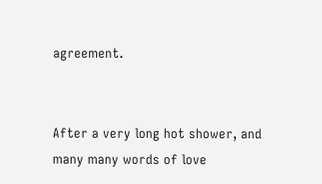agreement.


After a very long hot shower, and many many words of love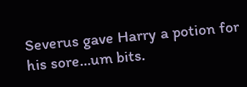Severus gave Harry a potion for his sore…um bits.